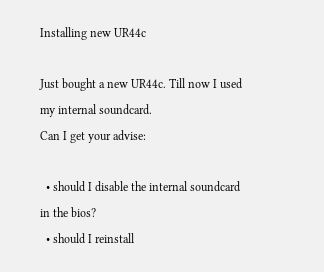Installing new UR44c

Just bought a new UR44c. Till now I used my internal soundcard.
Can I get your advise:

  • should I disable the internal soundcard in the bios?
  • should I reinstall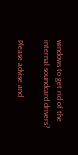windows to get rid of the internal soundcard drivers?

Please advise and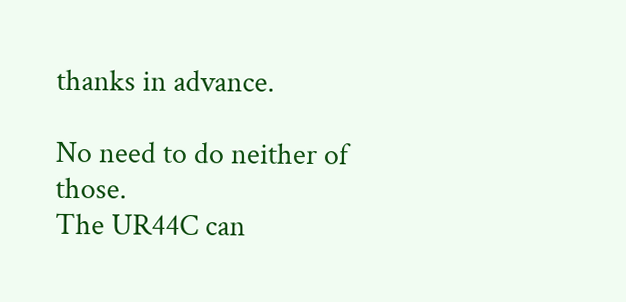thanks in advance.

No need to do neither of those.
The UR44C can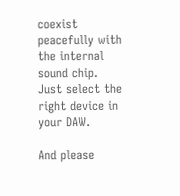coexist peacefully with the internal sound chip.
Just select the right device in your DAW.

And please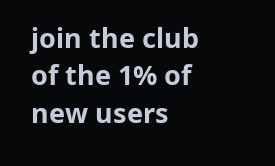join the club of the 1% of new users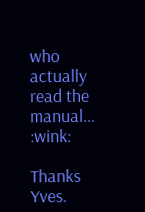who actually read the manual… :wink:

Thanks Yves.